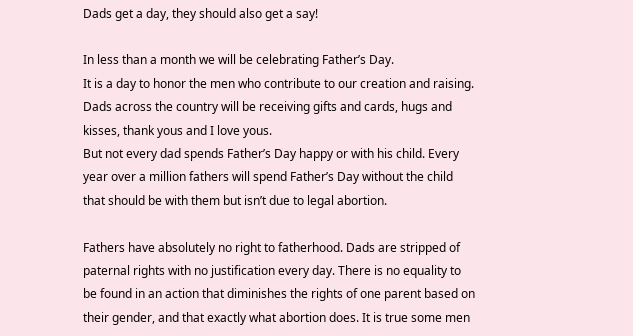Dads get a day, they should also get a say!

In less than a month we will be celebrating Father’s Day.
It is a day to honor the men who contribute to our creation and raising.
Dads across the country will be receiving gifts and cards, hugs and kisses, thank yous and I love yous.
But not every dad spends Father’s Day happy or with his child. Every year over a million fathers will spend Father’s Day without the child that should be with them but isn’t due to legal abortion.

Fathers have absolutely no right to fatherhood. Dads are stripped of paternal rights with no justification every day. There is no equality to be found in an action that diminishes the rights of one parent based on their gender, and that exactly what abortion does. It is true some men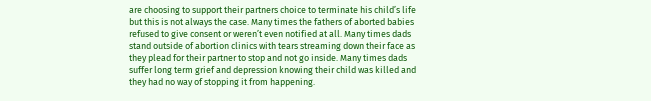are choosing to support their partners choice to terminate his child’s life but this is not always the case. Many times the fathers of aborted babies refused to give consent or weren’t even notified at all. Many times dads stand outside of abortion clinics with tears streaming down their face as they plead for their partner to stop and not go inside. Many times dads suffer long term grief and depression knowing their child was killed and they had no way of stopping it from happening.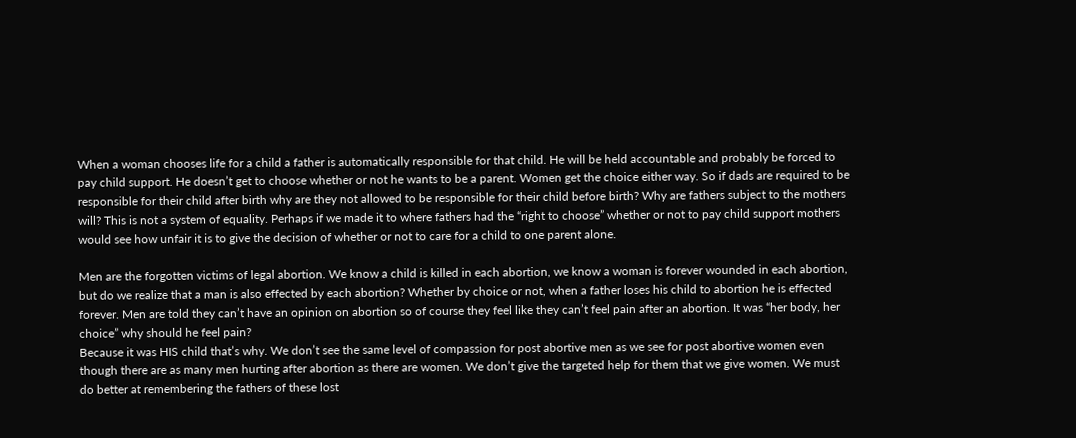When a woman chooses life for a child a father is automatically responsible for that child. He will be held accountable and probably be forced to pay child support. He doesn’t get to choose whether or not he wants to be a parent. Women get the choice either way. So if dads are required to be responsible for their child after birth why are they not allowed to be responsible for their child before birth? Why are fathers subject to the mothers will? This is not a system of equality. Perhaps if we made it to where fathers had the “right to choose” whether or not to pay child support mothers would see how unfair it is to give the decision of whether or not to care for a child to one parent alone.

Men are the forgotten victims of legal abortion. We know a child is killed in each abortion, we know a woman is forever wounded in each abortion, but do we realize that a man is also effected by each abortion? Whether by choice or not, when a father loses his child to abortion he is effected forever. Men are told they can’t have an opinion on abortion so of course they feel like they can’t feel pain after an abortion. It was “her body, her choice” why should he feel pain?
Because it was HIS child that’s why. We don’t see the same level of compassion for post abortive men as we see for post abortive women even though there are as many men hurting after abortion as there are women. We don’t give the targeted help for them that we give women. We must do better at remembering the fathers of these lost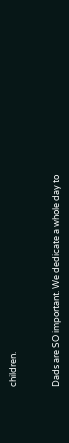children.


Dads are SO important. We dedicate a whole day to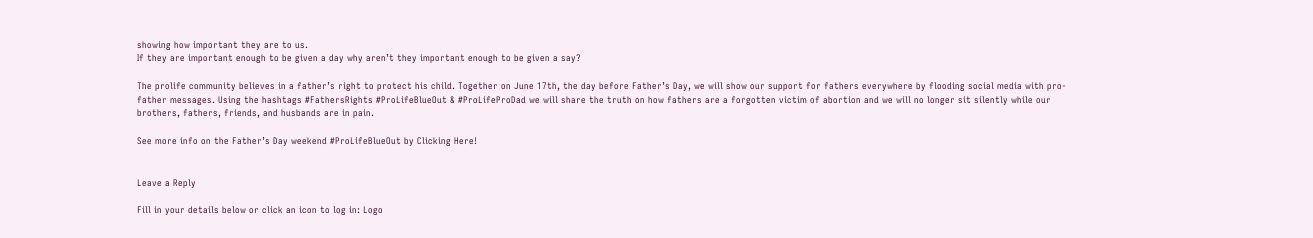showing how important they are to us.
If they are important enough to be given a day why aren’t they important enough to be given a say?

The prolife community believes in a father’s right to protect his child. Together on June 17th, the day before Father’s Day, we will show our support for fathers everywhere by flooding social media with pro-father messages. Using the hashtags #FathersRights #ProLifeBlueOut & #ProLifeProDad we will share the truth on how fathers are a forgotten victim of abortion and we will no longer sit silently while our brothers, fathers, friends, and husbands are in pain.

See more info on the Father’s Day weekend #ProLifeBlueOut by Clicking Here!


Leave a Reply

Fill in your details below or click an icon to log in: Logo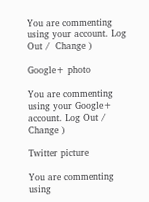You are commenting using your account. Log Out /  Change )

Google+ photo

You are commenting using your Google+ account. Log Out /  Change )

Twitter picture

You are commenting using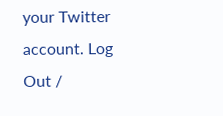your Twitter account. Log Out /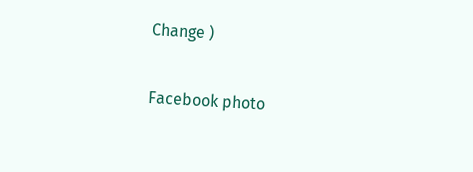Change )

Facebook photo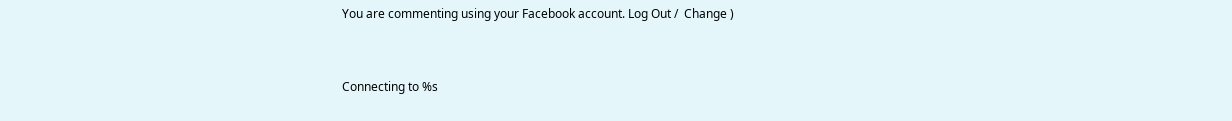You are commenting using your Facebook account. Log Out /  Change )


Connecting to %s